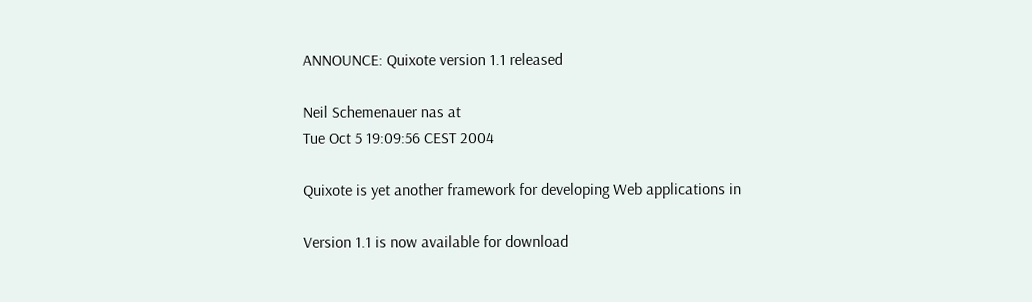ANNOUNCE: Quixote version 1.1 released

Neil Schemenauer nas at
Tue Oct 5 19:09:56 CEST 2004

Quixote is yet another framework for developing Web applications in

Version 1.1 is now available for download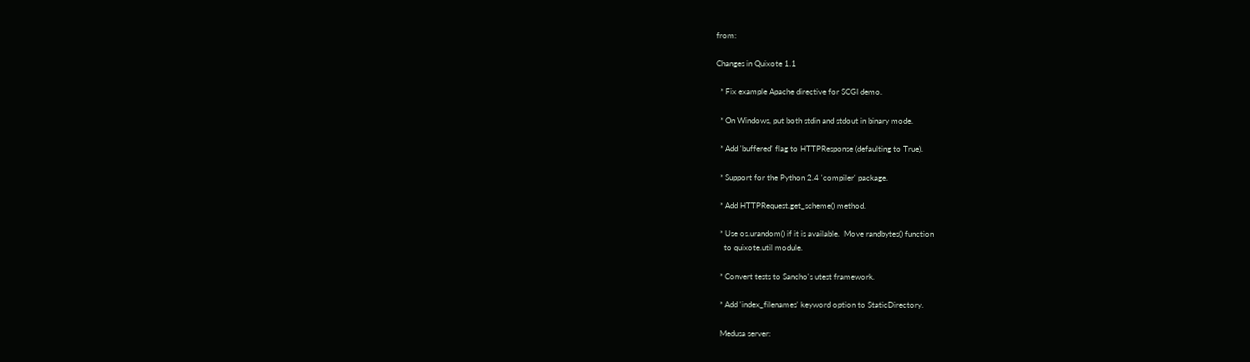from:

Changes in Quixote 1.1

  * Fix example Apache directive for SCGI demo.

  * On Windows, put both stdin and stdout in binary mode.

  * Add 'buffered' flag to HTTPResponse (defaulting to True).

  * Support for the Python 2.4 'compiler' package.

  * Add HTTPRequest.get_scheme() method.

  * Use os.urandom() if it is available.  Move randbytes() function
    to quixote.util module.

  * Convert tests to Sancho's utest framework.

  * Add 'index_filenames' keyword option to StaticDirectory.

  Medusa server: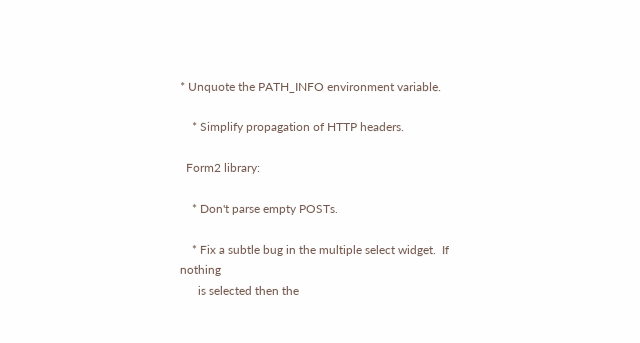* Unquote the PATH_INFO environment variable.

    * Simplify propagation of HTTP headers.

  Form2 library:

    * Don't parse empty POSTs.

    * Fix a subtle bug in the multiple select widget.  If nothing
      is selected then the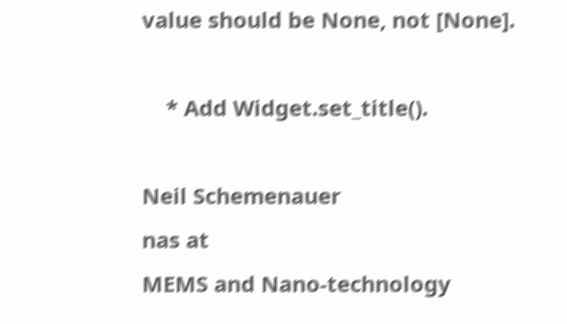value should be None, not [None].

    * Add Widget.set_title().

Neil Schemenauer                                        nas at
MEMS and Nano-technology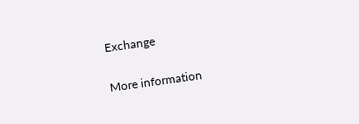Exchange

More information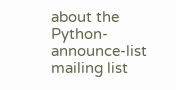about the Python-announce-list mailing list